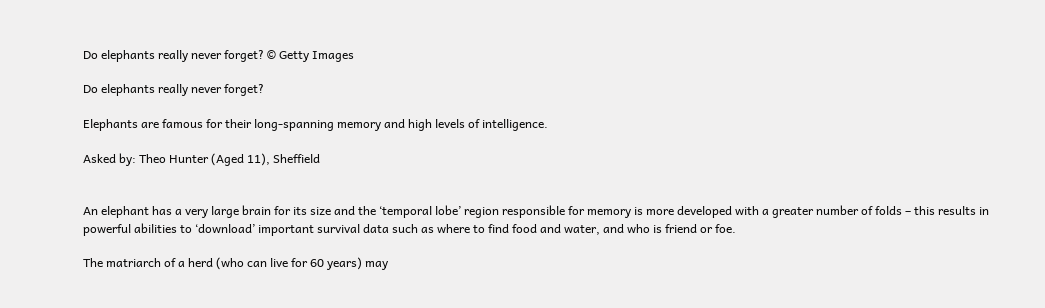Do elephants really never forget? © Getty Images

Do elephants really never forget?

Elephants are famous for their long-spanning memory and high levels of intelligence.

Asked by: Theo Hunter (Aged 11), Sheffield


An elephant has a very large brain for its size and the ‘temporal lobe’ region responsible for memory is more developed with a greater number of folds – this results in powerful abilities to ‘download’ important survival data such as where to find food and water, and who is friend or foe.

The matriarch of a herd (who can live for 60 years) may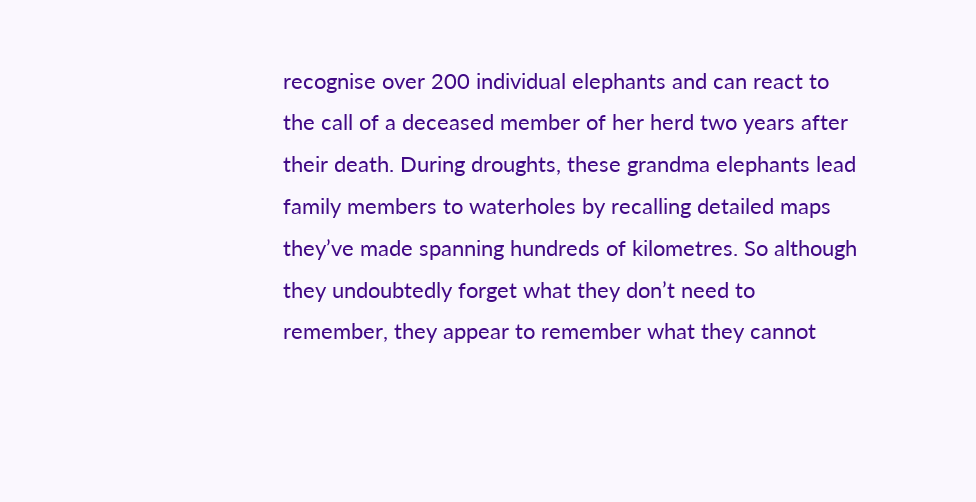recognise over 200 individual elephants and can react to the call of a deceased member of her herd two years after their death. During droughts, these grandma elephants lead family members to waterholes by recalling detailed maps they’ve made spanning hundreds of kilometres. So although they undoubtedly forget what they don’t need to remember, they appear to remember what they cannot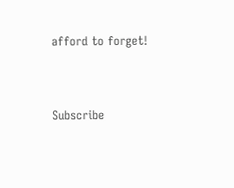afford to forget!


Subscribe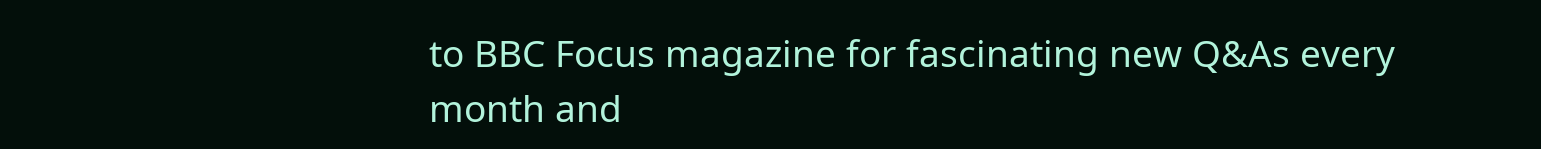to BBC Focus magazine for fascinating new Q&As every month and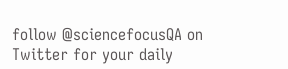follow @sciencefocusQA on Twitter for your daily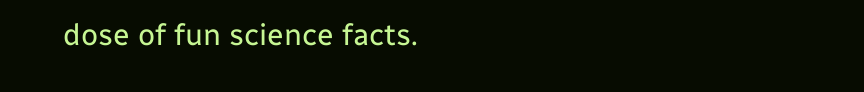dose of fun science facts.